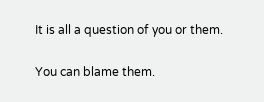It is all a question of you or them.

You can blame them.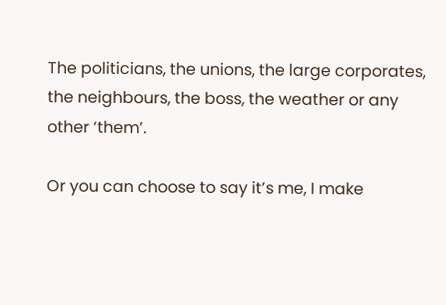The politicians, the unions, the large corporates, the neighbours, the boss, the weather or any other ‘them’.

Or you can choose to say it’s me, I make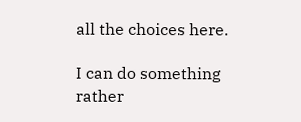all the choices here.

I can do something rather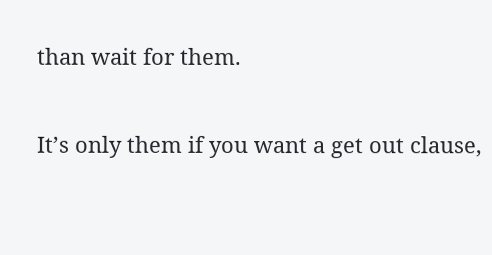than wait for them.

It’s only them if you want a get out clause,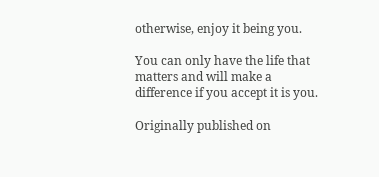otherwise, enjoy it being you.

You can only have the life that matters and will make a difference if you accept it is you.

Originally published on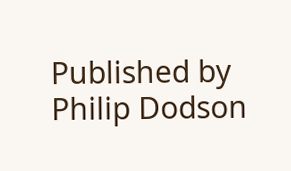Published by Philip Dodson